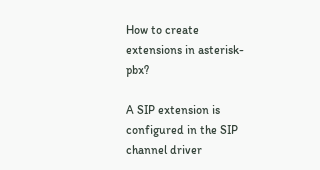How to create extensions in asterisk-pbx?

A SIP extension is configured in the SIP channel driver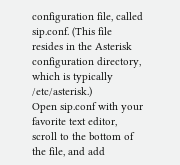configuration file, called sip.conf. (This file resides in the Asterisk configuration directory, which is typically /etc/asterisk.)
Open sip.conf with your favorite text editor, scroll to the bottom of the file, and add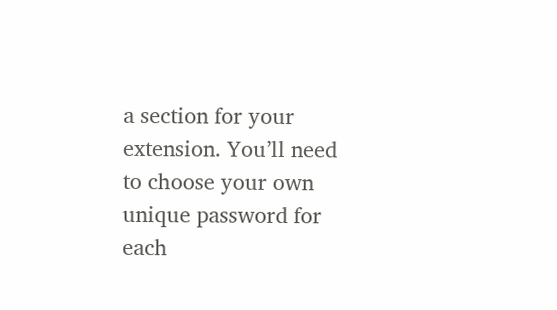a section for your extension. You’ll need to choose your own unique password for each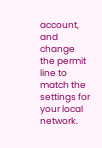account, and change the permit line to match the settings for your local network.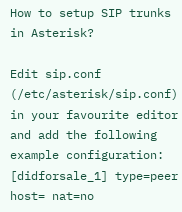How to setup SIP trunks in Asterisk?

Edit sip.conf (/etc/asterisk/sip.conf) in your favourite editor and add the following example configuration: [didforsale_1] type=peer host= nat=no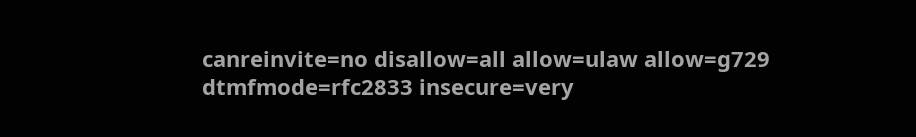canreinvite=no disallow=all allow=ulaw allow=g729 dtmfmode=rfc2833 insecure=very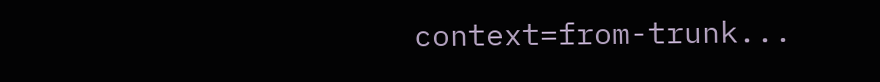context=from-trunk...